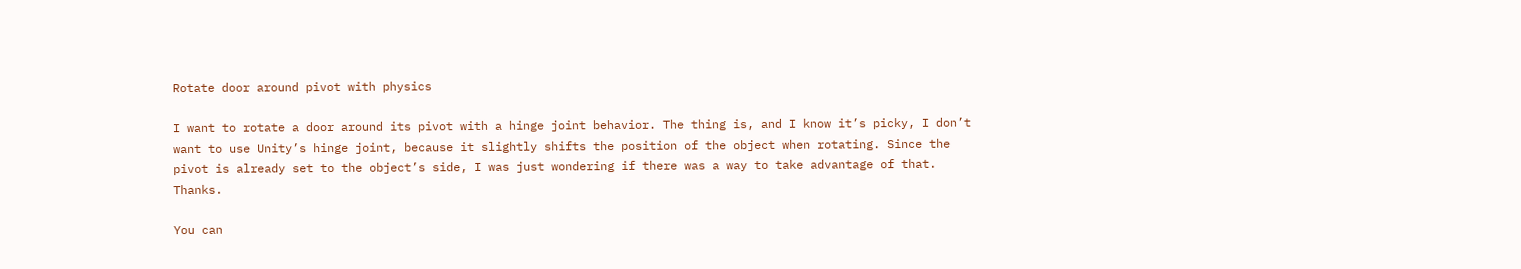Rotate door around pivot with physics

I want to rotate a door around its pivot with a hinge joint behavior. The thing is, and I know it’s picky, I don’t want to use Unity’s hinge joint, because it slightly shifts the position of the object when rotating. Since the pivot is already set to the object’s side, I was just wondering if there was a way to take advantage of that. Thanks.

You can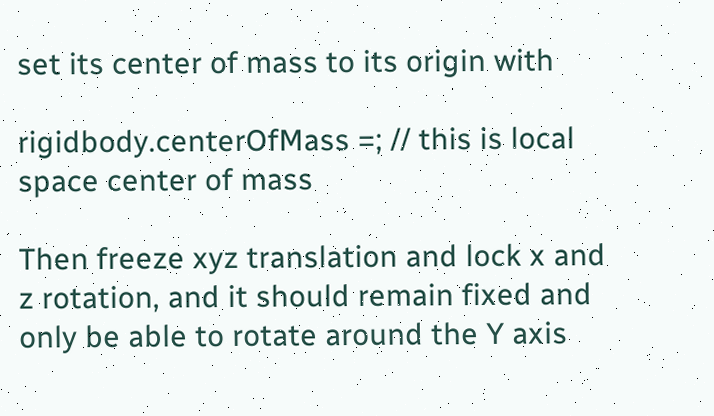set its center of mass to its origin with

rigidbody.centerOfMass =; // this is local space center of mass

Then freeze xyz translation and lock x and z rotation, and it should remain fixed and only be able to rotate around the Y axis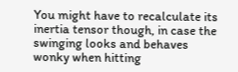You might have to recalculate its inertia tensor though, in case the swinging looks and behaves wonky when hitting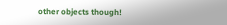other objects though!